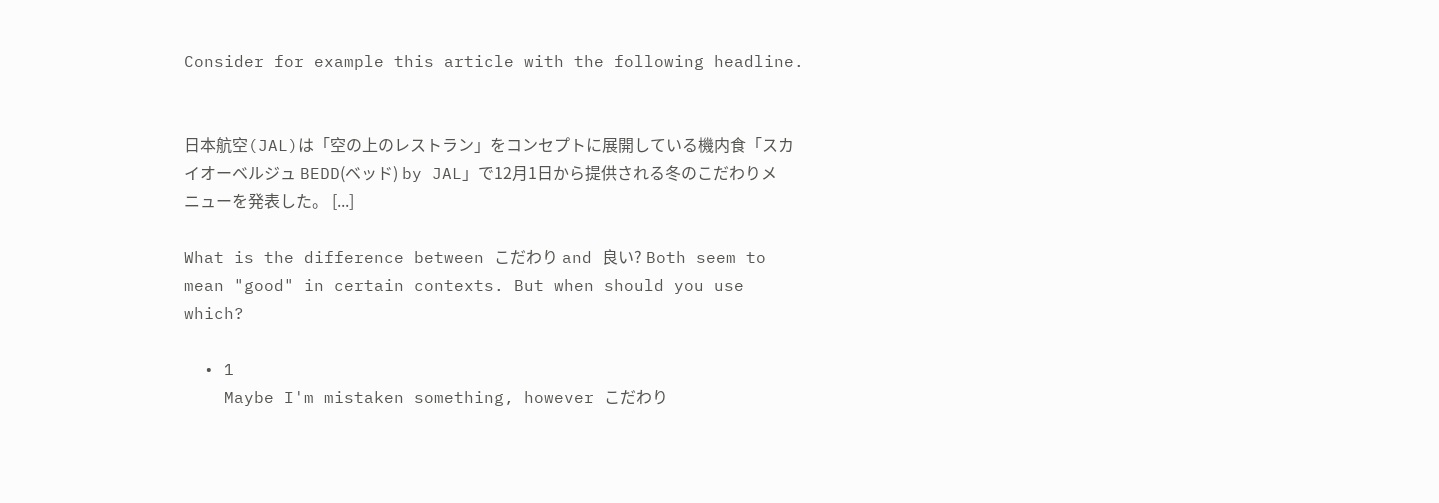Consider for example this article with the following headline.


日本航空(JAL)は「空の上のレストラン」をコンセプトに展開している機内食「スカイオーベルジュ BEDD(ベッド) by JAL」で12月1日から提供される冬のこだわりメニューを発表した。 [...]

What is the difference between こだわり and 良い? Both seem to mean "good" in certain contexts. But when should you use which?

  • 1
    Maybe I'm mistaken something, however こだわり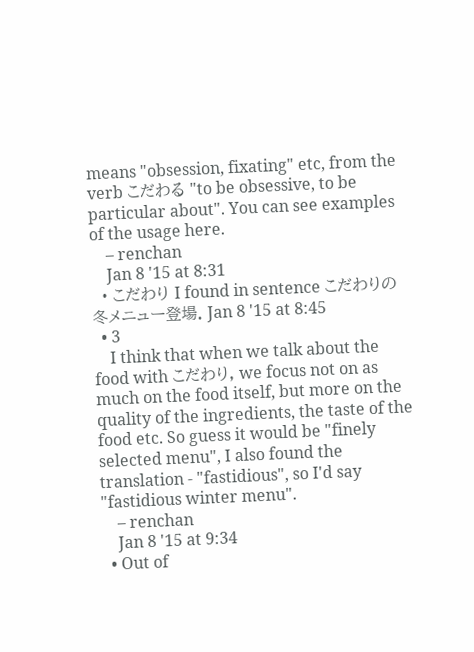means "obsession, fixating" etc, from the verb こだわる "to be obsessive, to be particular about". You can see examples of the usage here.
    – renchan
    Jan 8 '15 at 8:31
  • こだわり I found in sentence こだわりの冬メニュー登場. Jan 8 '15 at 8:45
  • 3
    I think that when we talk about the food with こだわり, we focus not on as much on the food itself, but more on the quality of the ingredients, the taste of the food etc. So guess it would be "finely selected menu", I also found the translation - "fastidious", so I'd say "fastidious winter menu".
    – renchan
    Jan 8 '15 at 9:34
  • Out of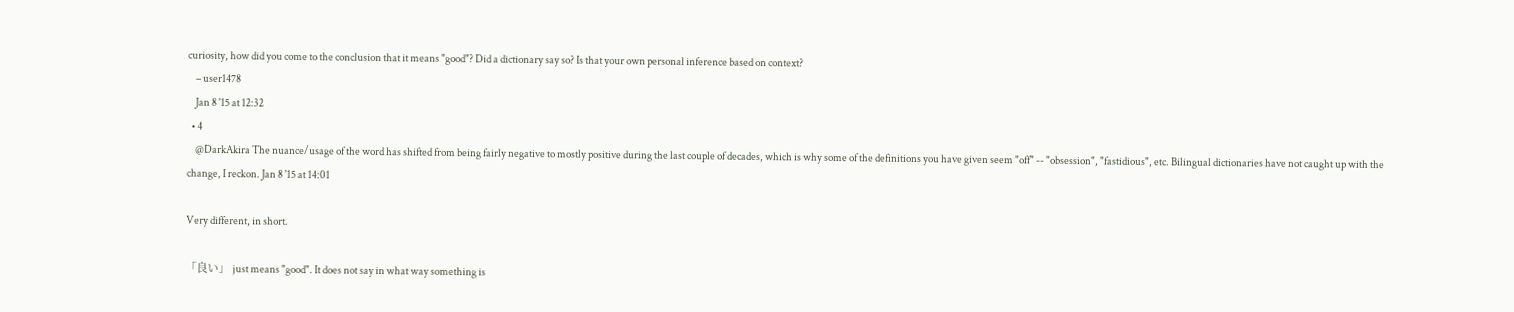curiosity, how did you come to the conclusion that it means "good"? Did a dictionary say so? Is that your own personal inference based on context?
    – user1478
    Jan 8 '15 at 12:32
  • 4
    @DarkAkira The nuance/usage of the word has shifted from being fairly negative to mostly positive during the last couple of decades, which is why some of the definitions you have given seem "off" -- "obsession", "fastidious", etc. Bilingual dictionaries have not caught up with the change, I reckon. Jan 8 '15 at 14:01

Very different, in short.

「良い」 just means "good". It does not say in what way something is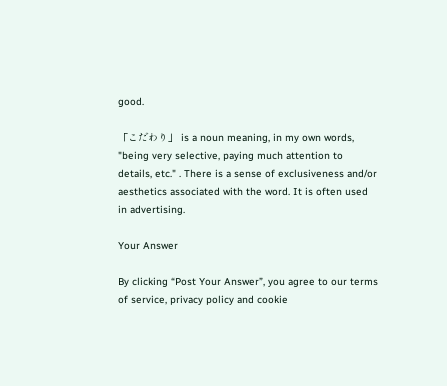good.

「こだわり」 is a noun meaning, in my own words, "being very selective, paying much attention to details, etc." . There is a sense of exclusiveness and/or aesthetics associated with the word. It is often used in advertising.

Your Answer

By clicking “Post Your Answer”, you agree to our terms of service, privacy policy and cookie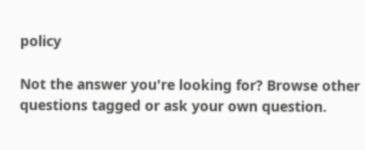policy

Not the answer you're looking for? Browse other questions tagged or ask your own question.